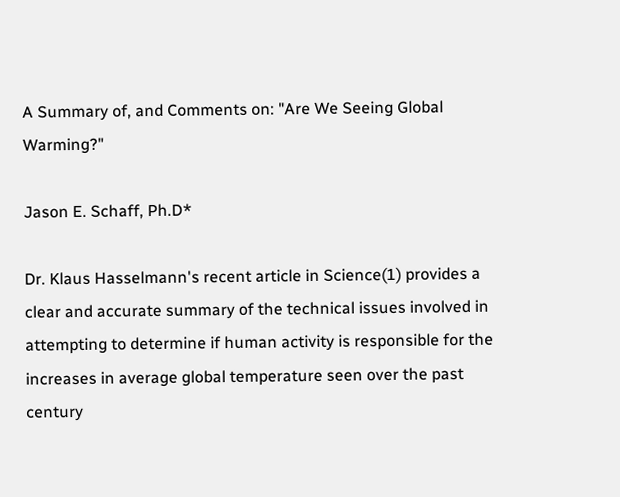A Summary of, and Comments on: "Are We Seeing Global Warming?"

Jason E. Schaff, Ph.D*

Dr. Klaus Hasselmann's recent article in Science(1) provides a clear and accurate summary of the technical issues involved in attempting to determine if human activity is responsible for the increases in average global temperature seen over the past century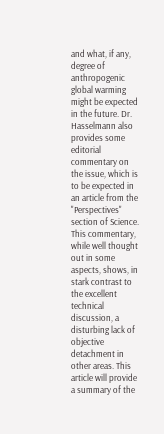and what, if any, degree of anthropogenic global warming might be expected in the future. Dr. Hasselmann also provides some editorial commentary on the issue, which is to be expected in an article from the "Perspectives" section of Science. This commentary, while well thought out in some aspects, shows, in stark contrast to the excellent technical discussion, a disturbing lack of objective detachment in other areas. This article will provide a summary of the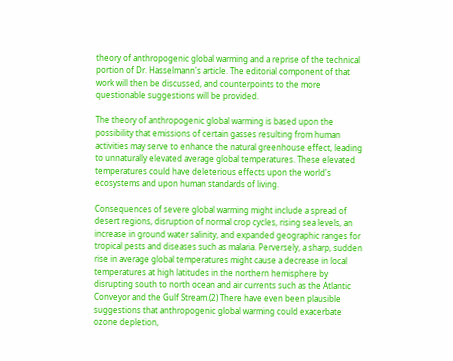theory of anthropogenic global warming and a reprise of the technical portion of Dr. Hasselmann's article. The editorial component of that work will then be discussed, and counterpoints to the more questionable suggestions will be provided.

The theory of anthropogenic global warming is based upon the possibility that emissions of certain gasses resulting from human activities may serve to enhance the natural greenhouse effect, leading to unnaturally elevated average global temperatures. These elevated temperatures could have deleterious effects upon the world's ecosystems and upon human standards of living.

Consequences of severe global warming might include a spread of desert regions, disruption of normal crop cycles, rising sea levels, an increase in ground water salinity, and expanded geographic ranges for tropical pests and diseases such as malaria. Perversely, a sharp, sudden rise in average global temperatures might cause a decrease in local temperatures at high latitudes in the northern hemisphere by disrupting south to north ocean and air currents such as the Atlantic Conveyor and the Gulf Stream.(2) There have even been plausible suggestions that anthropogenic global warming could exacerbate ozone depletion,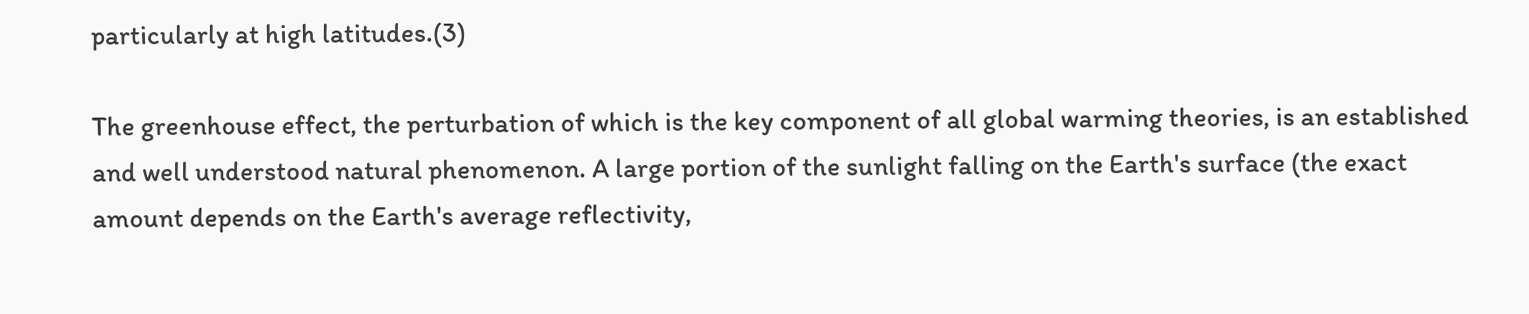particularly at high latitudes.(3)

The greenhouse effect, the perturbation of which is the key component of all global warming theories, is an established and well understood natural phenomenon. A large portion of the sunlight falling on the Earth's surface (the exact amount depends on the Earth's average reflectivity,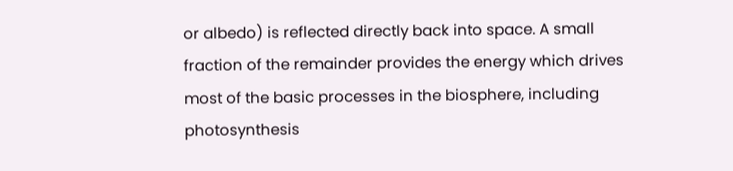or albedo) is reflected directly back into space. A small fraction of the remainder provides the energy which drives most of the basic processes in the biosphere, including photosynthesis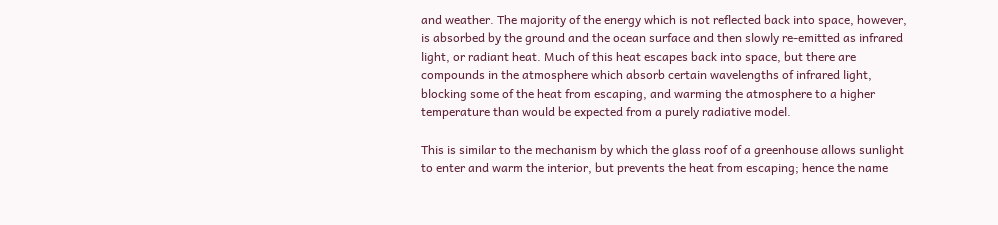and weather. The majority of the energy which is not reflected back into space, however, is absorbed by the ground and the ocean surface and then slowly re-emitted as infrared light, or radiant heat. Much of this heat escapes back into space, but there are compounds in the atmosphere which absorb certain wavelengths of infrared light, blocking some of the heat from escaping, and warming the atmosphere to a higher temperature than would be expected from a purely radiative model.

This is similar to the mechanism by which the glass roof of a greenhouse allows sunlight to enter and warm the interior, but prevents the heat from escaping; hence the name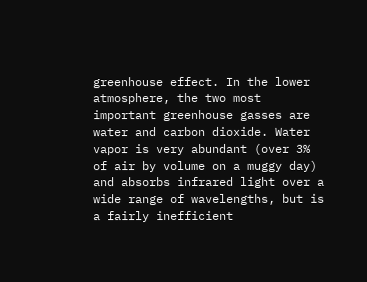greenhouse effect. In the lower atmosphere, the two most important greenhouse gasses are water and carbon dioxide. Water vapor is very abundant (over 3% of air by volume on a muggy day) and absorbs infrared light over a wide range of wavelengths, but is a fairly inefficient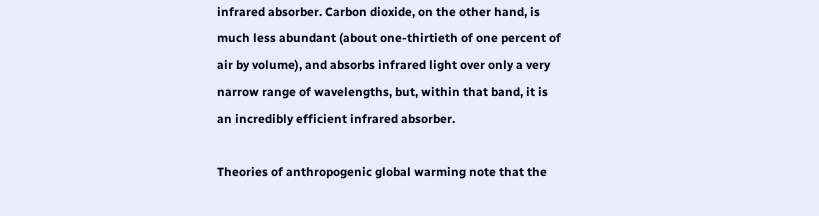infrared absorber. Carbon dioxide, on the other hand, is much less abundant (about one-thirtieth of one percent of air by volume), and absorbs infrared light over only a very narrow range of wavelengths, but, within that band, it is an incredibly efficient infrared absorber.

Theories of anthropogenic global warming note that the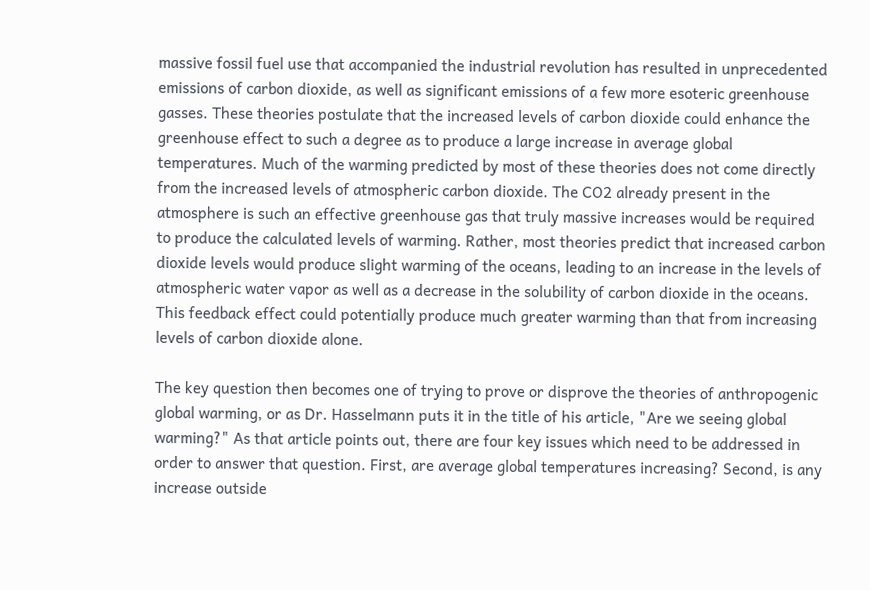massive fossil fuel use that accompanied the industrial revolution has resulted in unprecedented emissions of carbon dioxide, as well as significant emissions of a few more esoteric greenhouse gasses. These theories postulate that the increased levels of carbon dioxide could enhance the greenhouse effect to such a degree as to produce a large increase in average global temperatures. Much of the warming predicted by most of these theories does not come directly from the increased levels of atmospheric carbon dioxide. The CO2 already present in the atmosphere is such an effective greenhouse gas that truly massive increases would be required to produce the calculated levels of warming. Rather, most theories predict that increased carbon dioxide levels would produce slight warming of the oceans, leading to an increase in the levels of atmospheric water vapor as well as a decrease in the solubility of carbon dioxide in the oceans. This feedback effect could potentially produce much greater warming than that from increasing levels of carbon dioxide alone.

The key question then becomes one of trying to prove or disprove the theories of anthropogenic global warming, or as Dr. Hasselmann puts it in the title of his article, "Are we seeing global warming?" As that article points out, there are four key issues which need to be addressed in order to answer that question. First, are average global temperatures increasing? Second, is any increase outside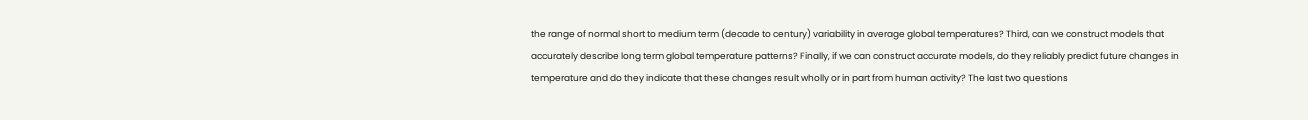the range of normal short to medium term (decade to century) variability in average global temperatures? Third, can we construct models that accurately describe long term global temperature patterns? Finally, if we can construct accurate models, do they reliably predict future changes in temperature and do they indicate that these changes result wholly or in part from human activity? The last two questions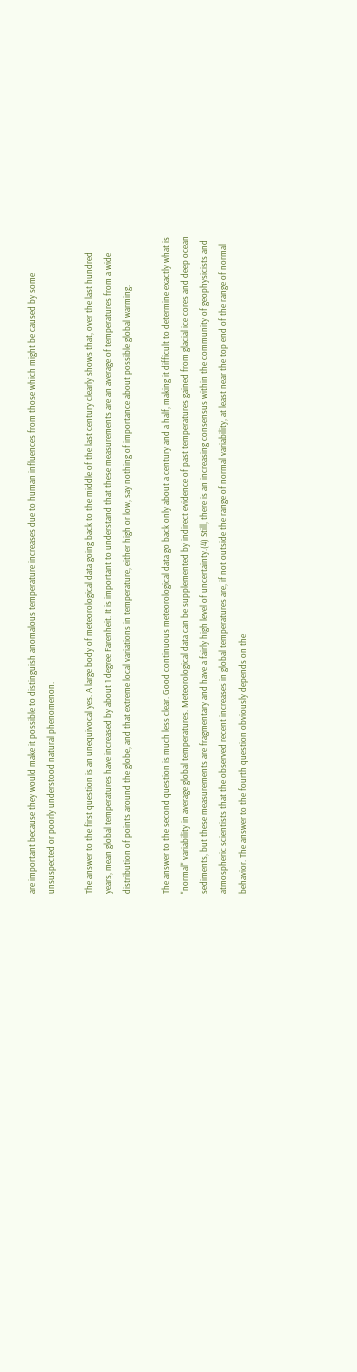are important because they would make it possible to distinguish anomalous temperature increases due to human influences from those which might be caused by some unsuspected or poorly understood natural phenomenon.

The answer to the first question is an unequivocal yes. A large body of meteorological data going back to the middle of the last century clearly shows that, over the last hundred years, mean global temperatures have increased by about 1 degree Farenheit. It is important to understand that these measurements are an average of temperatures from a wide distribution of points around the globe, and that extreme local variations in temperature, either high or low, say nothing of importance about possible global warming.

The answer to the second question is much less clear. Good continuous meteorological data go back only about a century and a half, making it difficult to determine exactly what is "normal" variability in average global temperatures. Meteorological data can be supplemented by indirect evidence of past temperatures gained from glacial ice cores and deep ocean sediments, but these measurements are fragmentary and have a fairly high level of uncertainty.(4) Still, there is an increasing consensus within the community of geophysicists and atmospheric scientists that the observed recent increases in global temperatures are, if not outside the range of normal variability, at least near the top end of the range of normal behavior. The answer to the fourth question obviously depends on the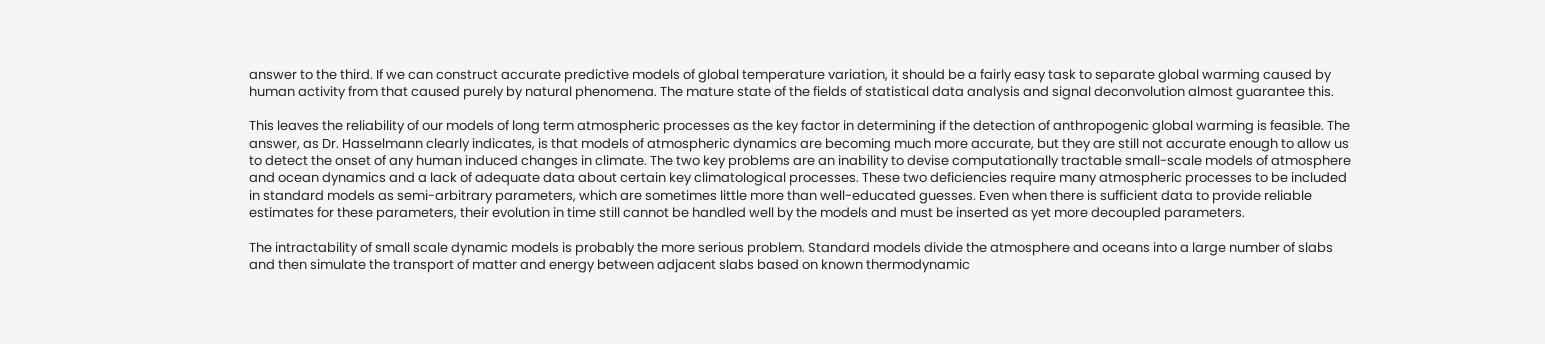answer to the third. If we can construct accurate predictive models of global temperature variation, it should be a fairly easy task to separate global warming caused by human activity from that caused purely by natural phenomena. The mature state of the fields of statistical data analysis and signal deconvolution almost guarantee this.

This leaves the reliability of our models of long term atmospheric processes as the key factor in determining if the detection of anthropogenic global warming is feasible. The answer, as Dr. Hasselmann clearly indicates, is that models of atmospheric dynamics are becoming much more accurate, but they are still not accurate enough to allow us to detect the onset of any human induced changes in climate. The two key problems are an inability to devise computationally tractable small-scale models of atmosphere and ocean dynamics and a lack of adequate data about certain key climatological processes. These two deficiencies require many atmospheric processes to be included in standard models as semi-arbitrary parameters, which are sometimes little more than well-educated guesses. Even when there is sufficient data to provide reliable estimates for these parameters, their evolution in time still cannot be handled well by the models and must be inserted as yet more decoupled parameters.

The intractability of small scale dynamic models is probably the more serious problem. Standard models divide the atmosphere and oceans into a large number of slabs and then simulate the transport of matter and energy between adjacent slabs based on known thermodynamic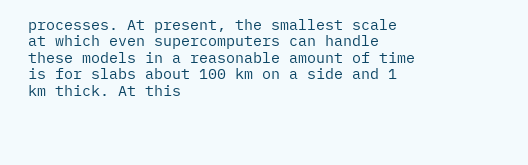processes. At present, the smallest scale at which even supercomputers can handle these models in a reasonable amount of time is for slabs about 100 km on a side and 1 km thick. At this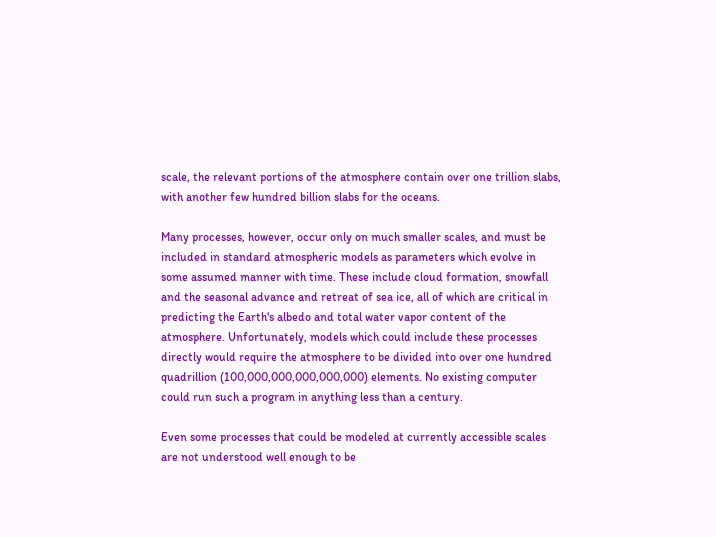scale, the relevant portions of the atmosphere contain over one trillion slabs, with another few hundred billion slabs for the oceans.

Many processes, however, occur only on much smaller scales, and must be included in standard atmospheric models as parameters which evolve in some assumed manner with time. These include cloud formation, snowfall and the seasonal advance and retreat of sea ice, all of which are critical in predicting the Earth's albedo and total water vapor content of the atmosphere. Unfortunately, models which could include these processes directly would require the atmosphere to be divided into over one hundred quadrillion (100,000,000,000,000,000) elements. No existing computer could run such a program in anything less than a century.

Even some processes that could be modeled at currently accessible scales are not understood well enough to be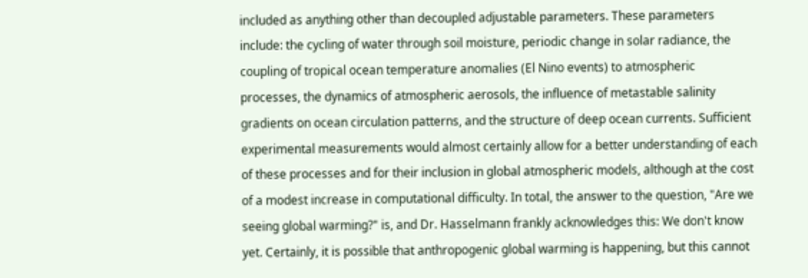included as anything other than decoupled adjustable parameters. These parameters include: the cycling of water through soil moisture, periodic change in solar radiance, the coupling of tropical ocean temperature anomalies (El Nino events) to atmospheric processes, the dynamics of atmospheric aerosols, the influence of metastable salinity gradients on ocean circulation patterns, and the structure of deep ocean currents. Sufficient experimental measurements would almost certainly allow for a better understanding of each of these processes and for their inclusion in global atmospheric models, although at the cost of a modest increase in computational difficulty. In total, the answer to the question, "Are we seeing global warming?" is, and Dr. Hasselmann frankly acknowledges this: We don't know yet. Certainly, it is possible that anthropogenic global warming is happening, but this cannot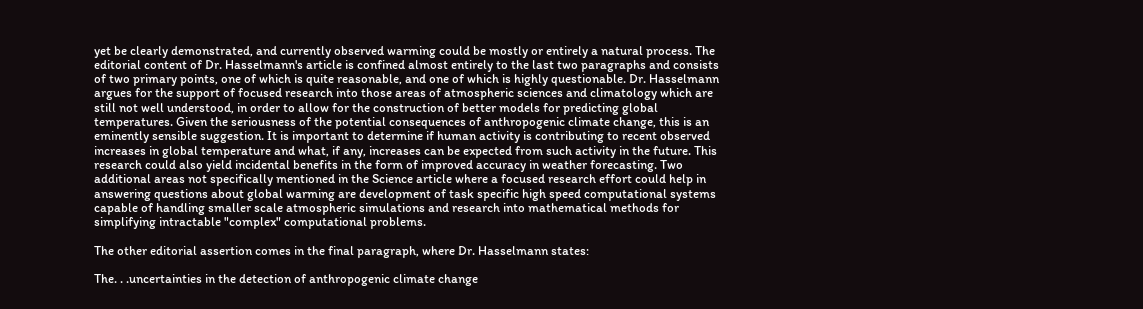yet be clearly demonstrated, and currently observed warming could be mostly or entirely a natural process. The editorial content of Dr. Hasselmann's article is confined almost entirely to the last two paragraphs and consists of two primary points, one of which is quite reasonable, and one of which is highly questionable. Dr. Hasselmann argues for the support of focused research into those areas of atmospheric sciences and climatology which are still not well understood, in order to allow for the construction of better models for predicting global temperatures. Given the seriousness of the potential consequences of anthropogenic climate change, this is an eminently sensible suggestion. It is important to determine if human activity is contributing to recent observed increases in global temperature and what, if any, increases can be expected from such activity in the future. This research could also yield incidental benefits in the form of improved accuracy in weather forecasting. Two additional areas not specifically mentioned in the Science article where a focused research effort could help in answering questions about global warming are development of task specific high speed computational systems capable of handling smaller scale atmospheric simulations and research into mathematical methods for simplifying intractable "complex" computational problems.

The other editorial assertion comes in the final paragraph, where Dr. Hasselmann states:

The. . .uncertainties in the detection of anthropogenic climate change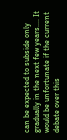can be expected to subside only gradually in the next few years.... It would be unfortunate if the current debate over this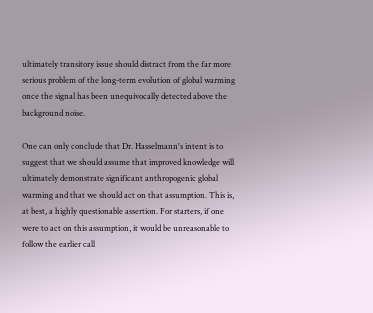ultimately transitory issue should distract from the far more serious problem of the long-term evolution of global warming once the signal has been unequivocally detected above the background noise.

One can only conclude that Dr. Hasselmann's intent is to suggest that we should assume that improved knowledge will ultimately demonstrate significant anthropogenic global warming and that we should act on that assumption. This is, at best, a highly questionable assertion. For starters, if one were to act on this assumption, it would be unreasonable to follow the earlier call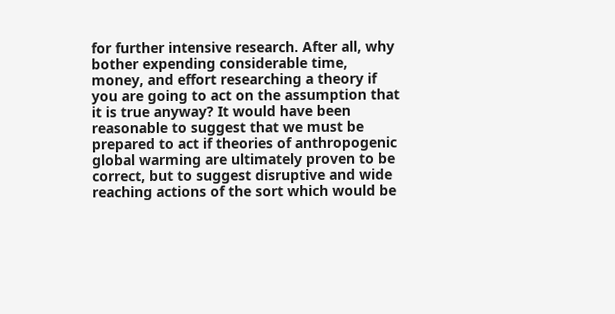for further intensive research. After all, why bother expending considerable time, money, and effort researching a theory if you are going to act on the assumption that it is true anyway? It would have been reasonable to suggest that we must be prepared to act if theories of anthropogenic global warming are ultimately proven to be correct, but to suggest disruptive and wide reaching actions of the sort which would be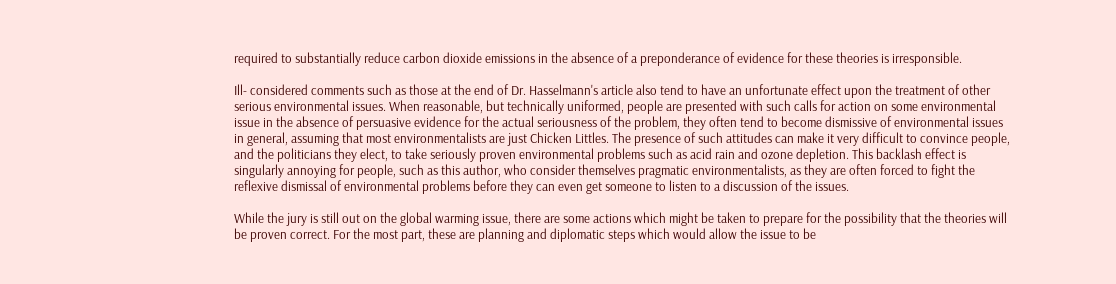required to substantially reduce carbon dioxide emissions in the absence of a preponderance of evidence for these theories is irresponsible.

Ill- considered comments such as those at the end of Dr. Hasselmann's article also tend to have an unfortunate effect upon the treatment of other serious environmental issues. When reasonable, but technically uniformed, people are presented with such calls for action on some environmental issue in the absence of persuasive evidence for the actual seriousness of the problem, they often tend to become dismissive of environmental issues in general, assuming that most environmentalists are just Chicken Littles. The presence of such attitudes can make it very difficult to convince people, and the politicians they elect, to take seriously proven environmental problems such as acid rain and ozone depletion. This backlash effect is singularly annoying for people, such as this author, who consider themselves pragmatic environmentalists, as they are often forced to fight the reflexive dismissal of environmental problems before they can even get someone to listen to a discussion of the issues.

While the jury is still out on the global warming issue, there are some actions which might be taken to prepare for the possibility that the theories will be proven correct. For the most part, these are planning and diplomatic steps which would allow the issue to be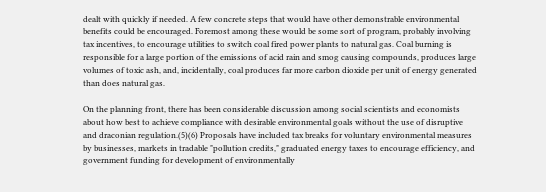dealt with quickly if needed. A few concrete steps that would have other demonstrable environmental benefits could be encouraged. Foremost among these would be some sort of program, probably involving tax incentives, to encourage utilities to switch coal fired power plants to natural gas. Coal burning is responsible for a large portion of the emissions of acid rain and smog causing compounds, produces large volumes of toxic ash, and, incidentally, coal produces far more carbon dioxide per unit of energy generated than does natural gas.

On the planning front, there has been considerable discussion among social scientists and economists about how best to achieve compliance with desirable environmental goals without the use of disruptive and draconian regulation.(5)(6) Proposals have included tax breaks for voluntary environmental measures by businesses, markets in tradable "pollution credits," graduated energy taxes to encourage efficiency, and government funding for development of environmentally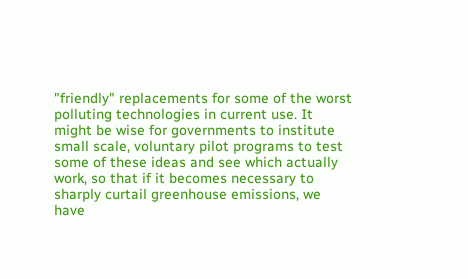"friendly" replacements for some of the worst polluting technologies in current use. It might be wise for governments to institute small scale, voluntary pilot programs to test some of these ideas and see which actually work, so that if it becomes necessary to sharply curtail greenhouse emissions, we have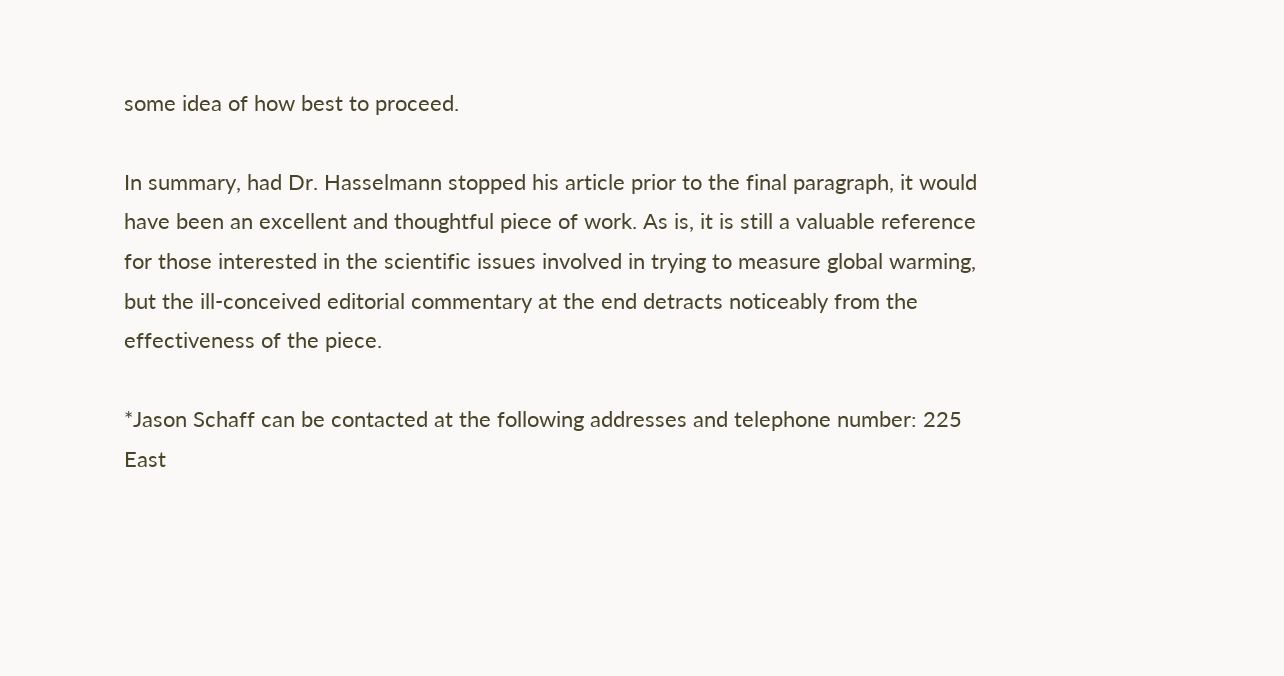some idea of how best to proceed.

In summary, had Dr. Hasselmann stopped his article prior to the final paragraph, it would have been an excellent and thoughtful piece of work. As is, it is still a valuable reference for those interested in the scientific issues involved in trying to measure global warming, but the ill-conceived editorial commentary at the end detracts noticeably from the effectiveness of the piece.

*Jason Schaff can be contacted at the following addresses and telephone number: 225 East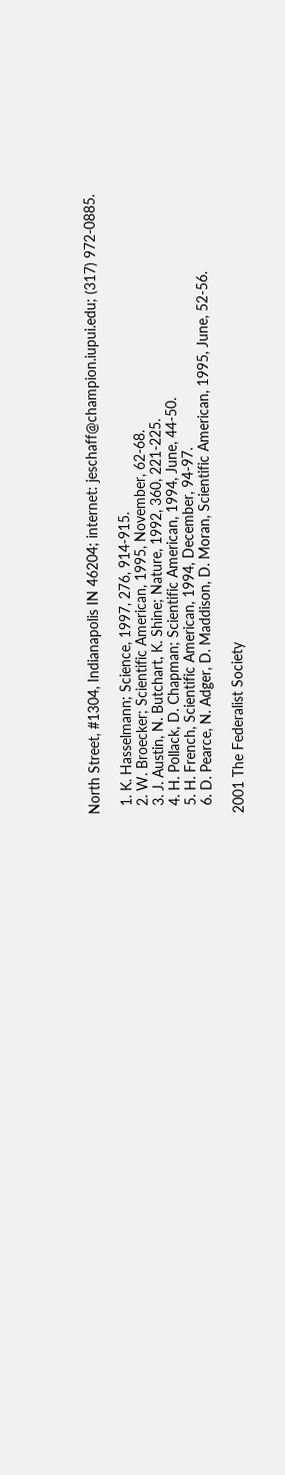North Street, #1304, Indianapolis IN 46204; internet: jeschaff@champion.iupui.edu; (317) 972-0885.

  1. K. Hasselmann; Science, 1997, 276, 914-915.
  2. W. Broecker; Scientific American, 1995, November, 62-68.
  3. J. Austin, N. Butchart, K. Shine; Nature, 1992, 360, 221-225.
  4. H. Pollack, D. Chapman; Scientific American, 1994, June, 44-50.
  5. H. French, Scientific American, 1994, December, 94-97.
  6. D. Pearce, N. Adger, D. Maddison, D. Moran, Scientific American, 1995, June, 52-56.

2001 The Federalist Society